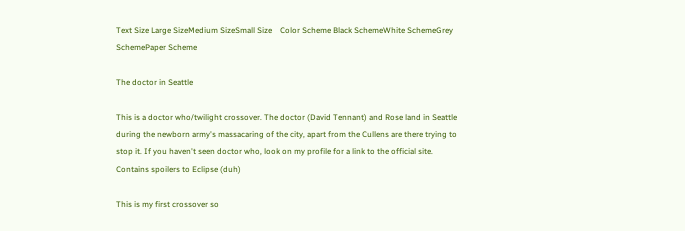Text Size Large SizeMedium SizeSmall Size    Color Scheme Black SchemeWhite SchemeGrey SchemePaper Scheme

The doctor in Seattle

This is a doctor who/twilight crossover. The doctor (David Tennant) and Rose land in Seattle during the newborn army's massacaring of the city, apart from the Cullens are there trying to stop it. If you haven't seen doctor who, look on my profile for a link to the official site. Contains spoilers to Eclipse (duh)

This is my first crossover so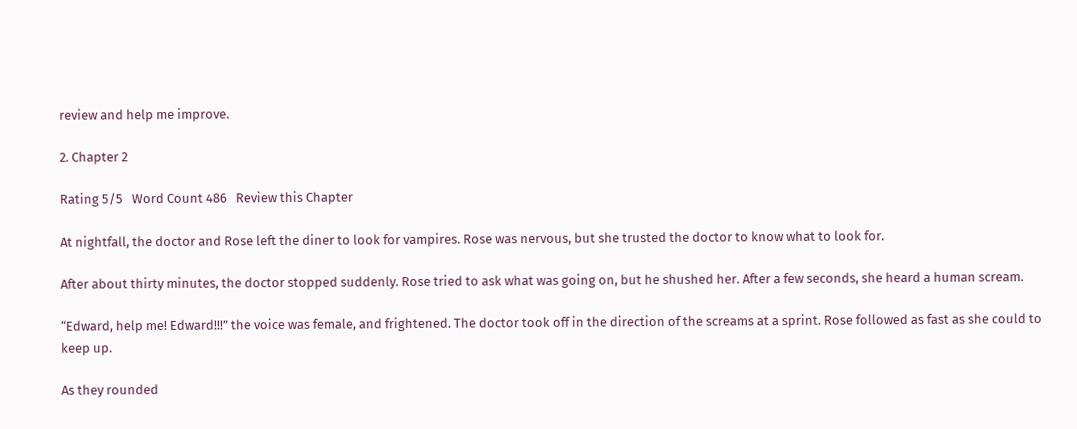review and help me improve.

2. Chapter 2

Rating 5/5   Word Count 486   Review this Chapter

At nightfall, the doctor and Rose left the diner to look for vampires. Rose was nervous, but she trusted the doctor to know what to look for.

After about thirty minutes, the doctor stopped suddenly. Rose tried to ask what was going on, but he shushed her. After a few seconds, she heard a human scream.

“Edward, help me! Edward!!!” the voice was female, and frightened. The doctor took off in the direction of the screams at a sprint. Rose followed as fast as she could to keep up.

As they rounded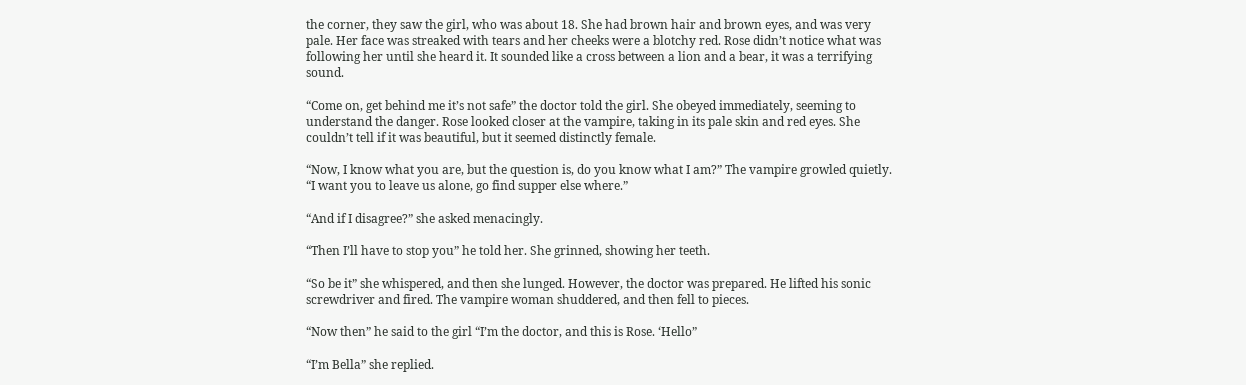the corner, they saw the girl, who was about 18. She had brown hair and brown eyes, and was very pale. Her face was streaked with tears and her cheeks were a blotchy red. Rose didn’t notice what was following her until she heard it. It sounded like a cross between a lion and a bear, it was a terrifying sound.

“Come on, get behind me it’s not safe” the doctor told the girl. She obeyed immediately, seeming to understand the danger. Rose looked closer at the vampire, taking in its pale skin and red eyes. She couldn’t tell if it was beautiful, but it seemed distinctly female.

“Now, I know what you are, but the question is, do you know what I am?” The vampire growled quietly. “I want you to leave us alone, go find supper else where.”

“And if I disagree?” she asked menacingly.

“Then I’ll have to stop you” he told her. She grinned, showing her teeth.

“So be it” she whispered, and then she lunged. However, the doctor was prepared. He lifted his sonic screwdriver and fired. The vampire woman shuddered, and then fell to pieces.

“Now then” he said to the girl “I’m the doctor, and this is Rose. ‘Hello”

“I’m Bella” she replied.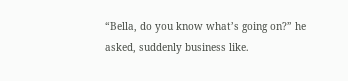“Bella, do you know what’s going on?” he asked, suddenly business like.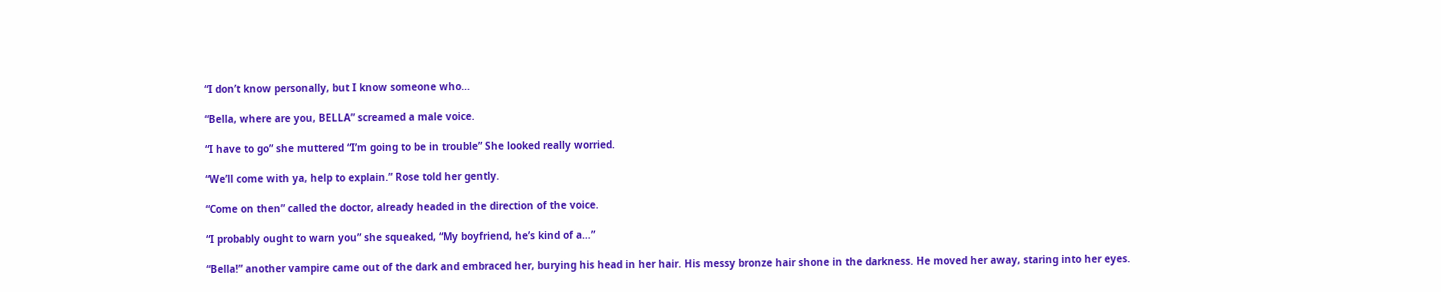“I don’t know personally, but I know someone who…

“Bella, where are you, BELLA” screamed a male voice.

“I have to go” she muttered “I’m going to be in trouble” She looked really worried.

“We’ll come with ya, help to explain.” Rose told her gently.

“Come on then” called the doctor, already headed in the direction of the voice.

“I probably ought to warn you” she squeaked, “My boyfriend, he’s kind of a…”

“Bella!” another vampire came out of the dark and embraced her, burying his head in her hair. His messy bronze hair shone in the darkness. He moved her away, staring into her eyes.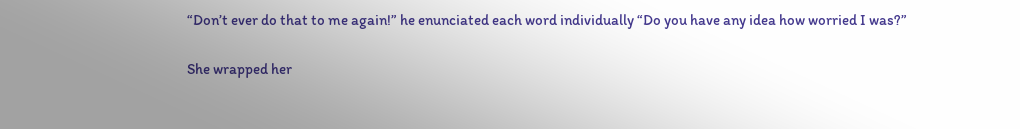“Don’t ever do that to me again!” he enunciated each word individually “Do you have any idea how worried I was?”

She wrapped her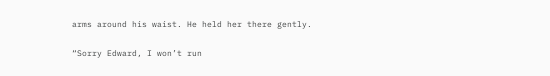arms around his waist. He held her there gently.

“Sorry Edward, I won’t run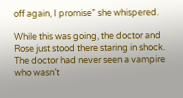off again, I promise” she whispered.

While this was going, the doctor and Rose just stood there staring in shock. The doctor had never seen a vampire who wasn’t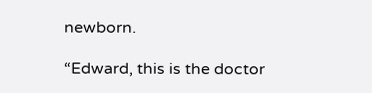newborn.

“Edward, this is the doctor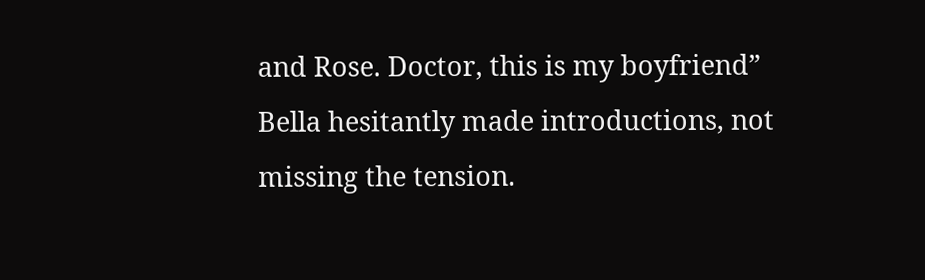and Rose. Doctor, this is my boyfriend” Bella hesitantly made introductions, not missing the tension.